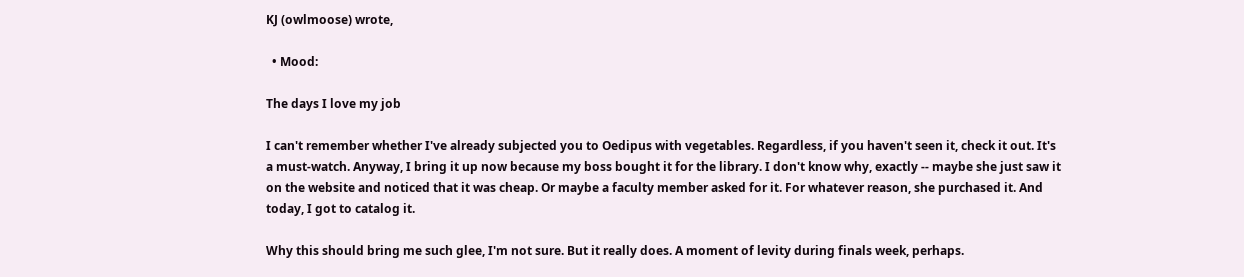KJ (owlmoose) wrote,

  • Mood:

The days I love my job

I can't remember whether I've already subjected you to Oedipus with vegetables. Regardless, if you haven't seen it, check it out. It's a must-watch. Anyway, I bring it up now because my boss bought it for the library. I don't know why, exactly -- maybe she just saw it on the website and noticed that it was cheap. Or maybe a faculty member asked for it. For whatever reason, she purchased it. And today, I got to catalog it.

Why this should bring me such glee, I'm not sure. But it really does. A moment of levity during finals week, perhaps.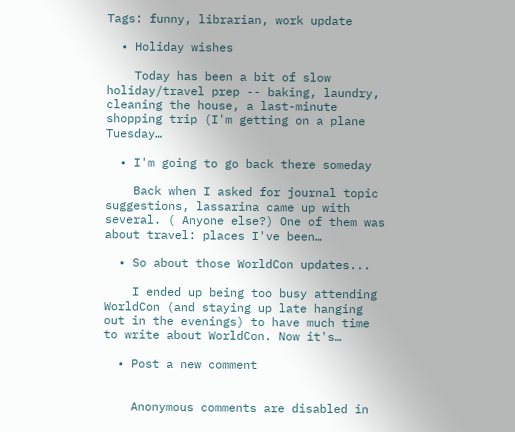Tags: funny, librarian, work update

  • Holiday wishes

    Today has been a bit of slow holiday/travel prep -- baking, laundry, cleaning the house, a last-minute shopping trip (I'm getting on a plane Tuesday…

  • I'm going to go back there someday

    Back when I asked for journal topic suggestions, lassarina came up with several. ( Anyone else?) One of them was about travel: places I've been…

  • So about those WorldCon updates...

    I ended up being too busy attending WorldCon (and staying up late hanging out in the evenings) to have much time to write about WorldCon. Now it's…

  • Post a new comment


    Anonymous comments are disabled in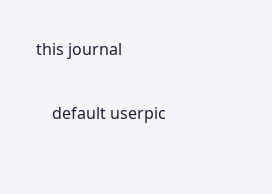this journal

    default userpic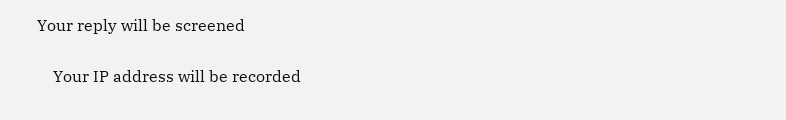Your reply will be screened

    Your IP address will be recorded